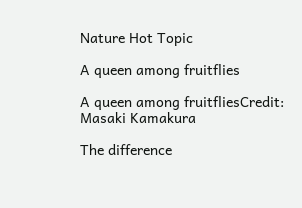Nature Hot Topic

A queen among fruitflies

A queen among fruitfliesCredit: Masaki Kamakura

The difference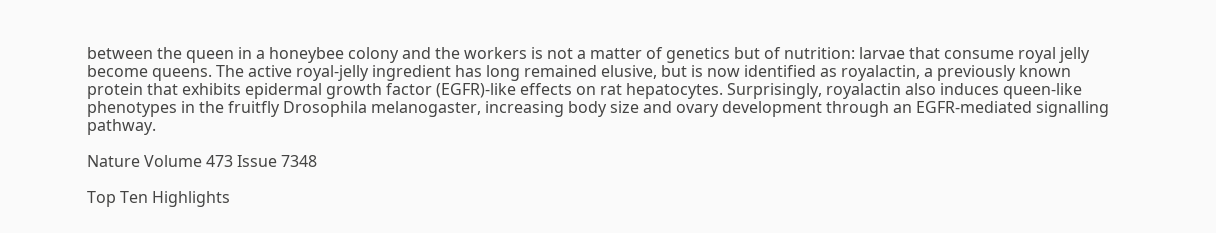between the queen in a honeybee colony and the workers is not a matter of genetics but of nutrition: larvae that consume royal jelly become queens. The active royal-jelly ingredient has long remained elusive, but is now identified as royalactin, a previously known protein that exhibits epidermal growth factor (EGFR)-like effects on rat hepatocytes. Surprisingly, royalactin also induces queen-like phenotypes in the fruitfly Drosophila melanogaster, increasing body size and ovary development through an EGFR-mediated signalling pathway.

Nature Volume 473 Issue 7348

Top Ten Highlights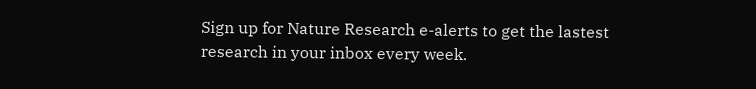Sign up for Nature Research e-alerts to get the lastest research in your inbox every week.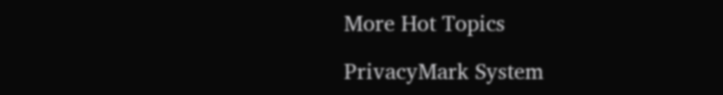More Hot Topics

PrivacyMark System